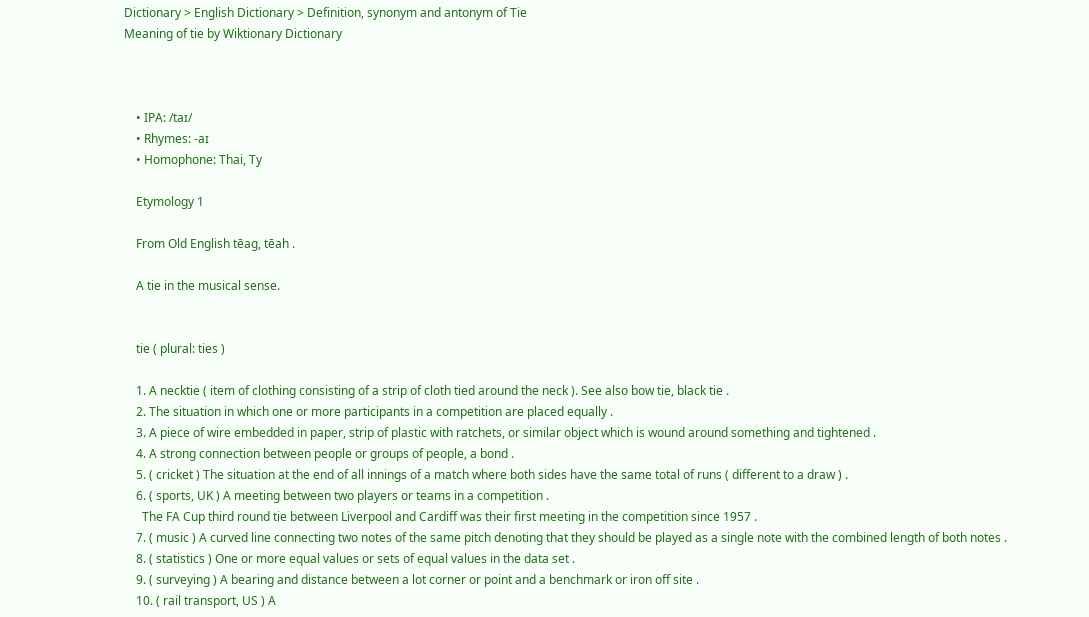Dictionary > English Dictionary > Definition, synonym and antonym of Tie
Meaning of tie by Wiktionary Dictionary



    • IPA: /taɪ/
    • Rhymes: -aɪ
    • Homophone: Thai, Ty

    Etymology 1

    From Old English tēag, tēah .

    A tie in the musical sense.


    tie ( plural: ties )

    1. A necktie ( item of clothing consisting of a strip of cloth tied around the neck ). See also bow tie, black tie .
    2. The situation in which one or more participants in a competition are placed equally .
    3. A piece of wire embedded in paper, strip of plastic with ratchets, or similar object which is wound around something and tightened .
    4. A strong connection between people or groups of people, a bond .
    5. ( cricket ) The situation at the end of all innings of a match where both sides have the same total of runs ( different to a draw ) .
    6. ( sports, UK ) A meeting between two players or teams in a competition .
      The FA Cup third round tie between Liverpool and Cardiff was their first meeting in the competition since 1957 .
    7. ( music ) A curved line connecting two notes of the same pitch denoting that they should be played as a single note with the combined length of both notes .
    8. ( statistics ) One or more equal values or sets of equal values in the data set .
    9. ( surveying ) A bearing and distance between a lot corner or point and a benchmark or iron off site .
    10. ( rail transport, US ) A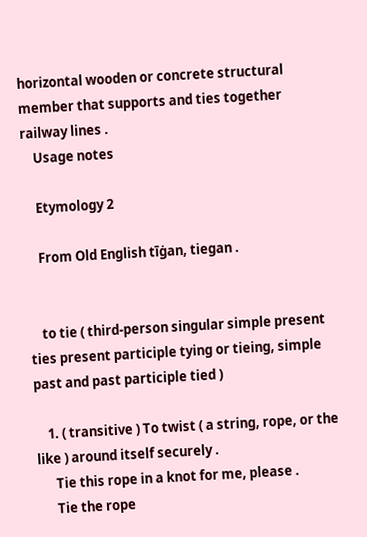horizontal wooden or concrete structural member that supports and ties together railway lines .
    Usage notes

    Etymology 2

    From Old English tīġan, tiegan .


    to tie ( third-person singular simple present ties present participle tying or tieing, simple past and past participle tied )

    1. ( transitive ) To twist ( a string, rope, or the like ) around itself securely .
      Tie this rope in a knot for me, please .
      Tie the rope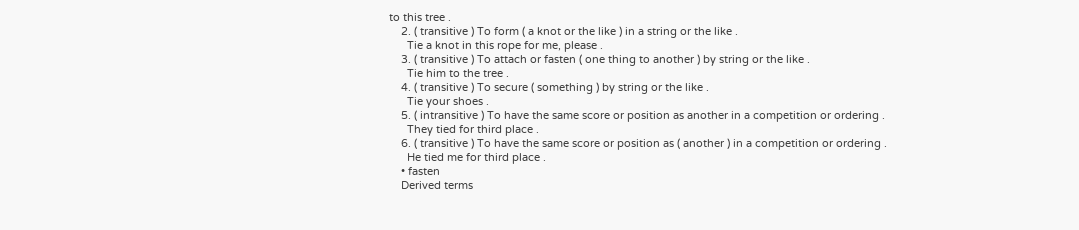to this tree .
    2. ( transitive ) To form ( a knot or the like ) in a string or the like .
      Tie a knot in this rope for me, please .
    3. ( transitive ) To attach or fasten ( one thing to another ) by string or the like .
      Tie him to the tree .
    4. ( transitive ) To secure ( something ) by string or the like .
      Tie your shoes .
    5. ( intransitive ) To have the same score or position as another in a competition or ordering .
      They tied for third place .
    6. ( transitive ) To have the same score or position as ( another ) in a competition or ordering .
      He tied me for third place .
    • fasten
    Derived terms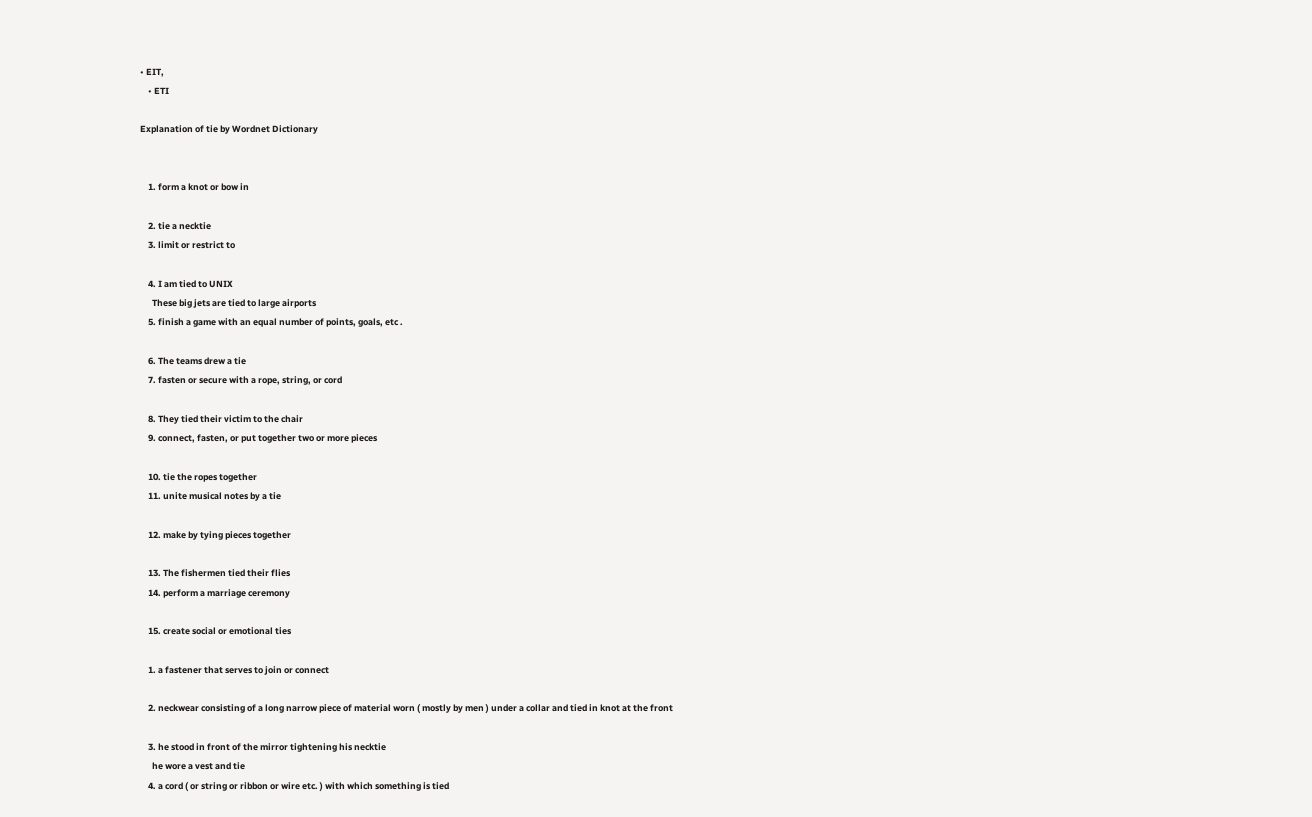• EIT,
    • ETI

Explanation of tie by Wordnet Dictionary


    1. form a knot or bow in

    2. tie a necktie
    3. limit or restrict to

    4. I am tied to UNIX
      These big jets are tied to large airports
    5. finish a game with an equal number of points, goals, etc .

    6. The teams drew a tie
    7. fasten or secure with a rope, string, or cord

    8. They tied their victim to the chair
    9. connect, fasten, or put together two or more pieces

    10. tie the ropes together
    11. unite musical notes by a tie

    12. make by tying pieces together

    13. The fishermen tied their flies
    14. perform a marriage ceremony

    15. create social or emotional ties

    1. a fastener that serves to join or connect

    2. neckwear consisting of a long narrow piece of material worn ( mostly by men ) under a collar and tied in knot at the front

    3. he stood in front of the mirror tightening his necktie
      he wore a vest and tie
    4. a cord ( or string or ribbon or wire etc. ) with which something is tied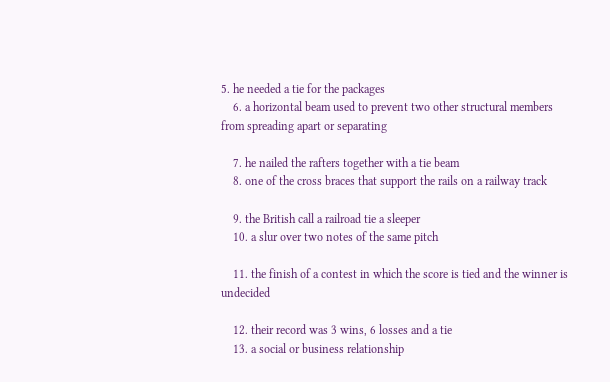5. he needed a tie for the packages
    6. a horizontal beam used to prevent two other structural members from spreading apart or separating

    7. he nailed the rafters together with a tie beam
    8. one of the cross braces that support the rails on a railway track

    9. the British call a railroad tie a sleeper
    10. a slur over two notes of the same pitch

    11. the finish of a contest in which the score is tied and the winner is undecided

    12. their record was 3 wins, 6 losses and a tie
    13. a social or business relationship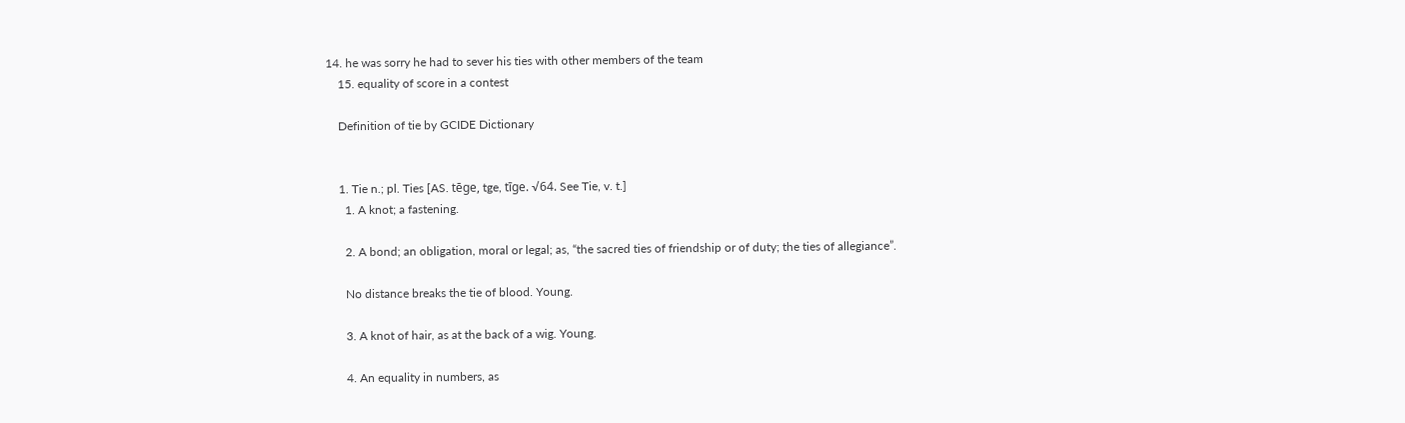14. he was sorry he had to sever his ties with other members of the team
    15. equality of score in a contest

    Definition of tie by GCIDE Dictionary


    1. Tie n.; pl. Ties [AS. tēge, tge, tīge. √64. See Tie, v. t.]
      1. A knot; a fastening.

      2. A bond; an obligation, moral or legal; as, “the sacred ties of friendship or of duty; the ties of allegiance”.

      No distance breaks the tie of blood. Young.

      3. A knot of hair, as at the back of a wig. Young.

      4. An equality in numbers, as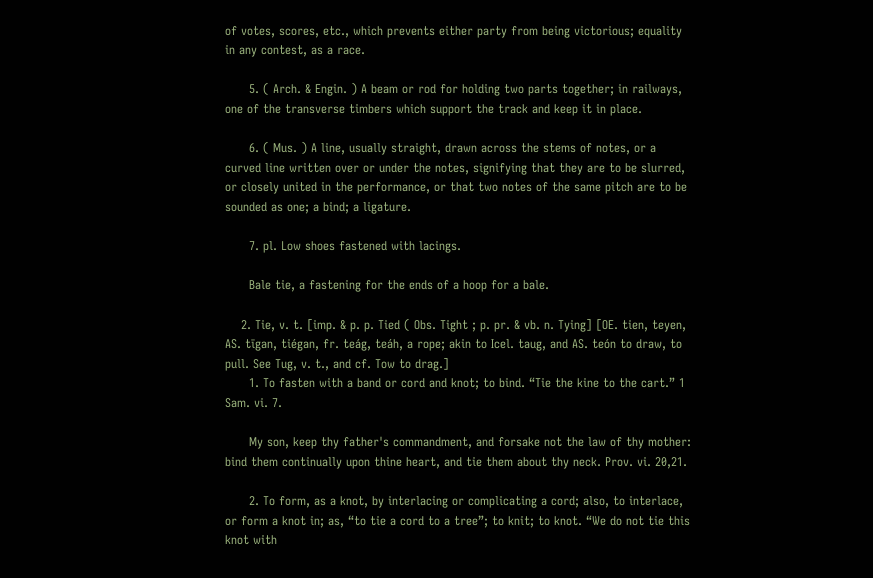of votes, scores, etc., which prevents either party from being victorious; equality in any contest, as a race.

      5. ( Arch. & Engin. ) A beam or rod for holding two parts together; in railways, one of the transverse timbers which support the track and keep it in place.

      6. ( Mus. ) A line, usually straight, drawn across the stems of notes, or a curved line written over or under the notes, signifying that they are to be slurred, or closely united in the performance, or that two notes of the same pitch are to be sounded as one; a bind; a ligature.

      7. pl. Low shoes fastened with lacings.

      Bale tie, a fastening for the ends of a hoop for a bale.

    2. Tie, v. t. [imp. & p. p. Tied ( Obs. Tight ; p. pr. & vb. n. Tying] [OE. tien, teyen, AS. tīgan, tiégan, fr. teág, teáh, a rope; akin to Icel. taug, and AS. teón to draw, to pull. See Tug, v. t., and cf. Tow to drag.]
      1. To fasten with a band or cord and knot; to bind. “Tie the kine to the cart.” 1 Sam. vi. 7.

      My son, keep thy father's commandment, and forsake not the law of thy mother: bind them continually upon thine heart, and tie them about thy neck. Prov. vi. 20,21.

      2. To form, as a knot, by interlacing or complicating a cord; also, to interlace, or form a knot in; as, “to tie a cord to a tree”; to knit; to knot. “We do not tie this knot with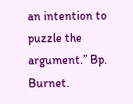an intention to puzzle the argument.” Bp. Burnet.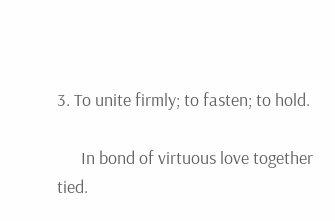3. To unite firmly; to fasten; to hold.

      In bond of virtuous love together tied.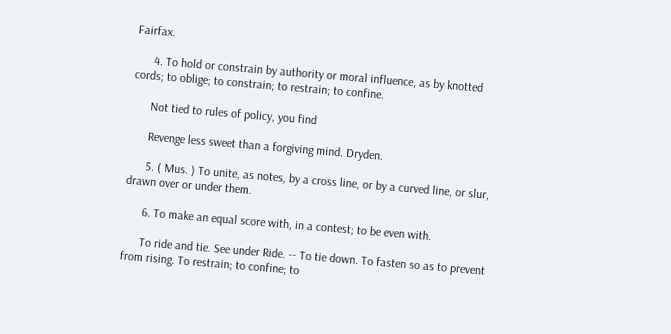Fairfax.

      4. To hold or constrain by authority or moral influence, as by knotted cords; to oblige; to constrain; to restrain; to confine.

      Not tied to rules of policy, you find

      Revenge less sweet than a forgiving mind. Dryden.

      5. ( Mus. ) To unite, as notes, by a cross line, or by a curved line, or slur, drawn over or under them.

      6. To make an equal score with, in a contest; to be even with.

      To ride and tie. See under Ride. -- To tie down. To fasten so as to prevent from rising. To restrain; to confine; to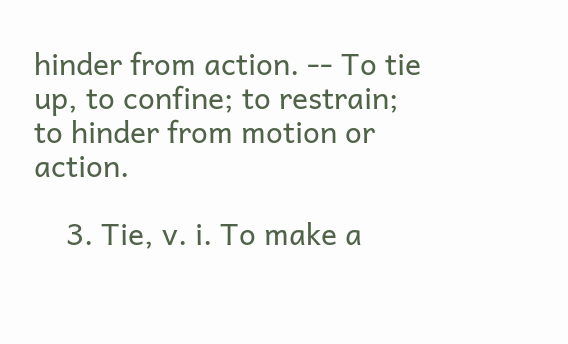hinder from action. -- To tie up, to confine; to restrain; to hinder from motion or action.

    3. Tie, v. i. To make a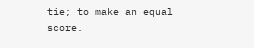tie; to make an equal score.